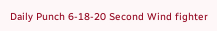Daily Punch 6-18-20 Second Wind fighter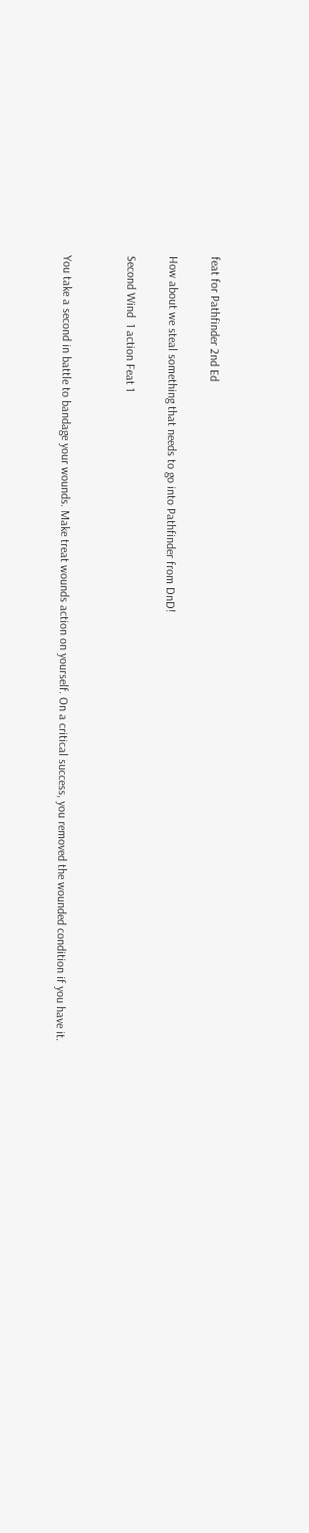feat for Pathfinder 2nd Ed

How about we steal something that needs to go into Pathfinder from DnD!

Second Wind  1 action Feat 1


You take a second in battle to bandage your wounds. Make treat wounds action on yourself. On a critical success, you removed the wounded condition if you have it.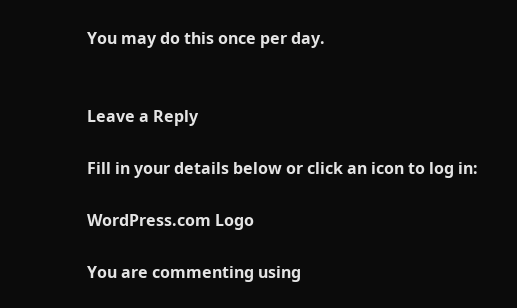You may do this once per day.


Leave a Reply

Fill in your details below or click an icon to log in:

WordPress.com Logo

You are commenting using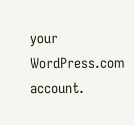your WordPress.com account.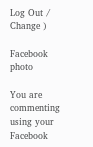Log Out /  Change )

Facebook photo

You are commenting using your Facebook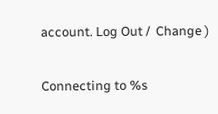account. Log Out /  Change )

Connecting to %s